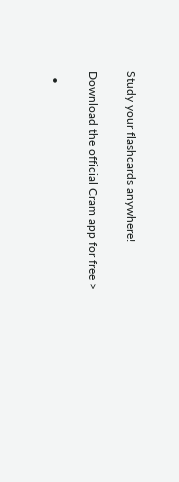Study your flashcards anywhere!

Download the official Cram app for free >

  •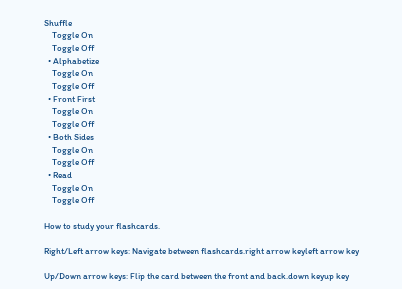Shuffle
    Toggle On
    Toggle Off
  • Alphabetize
    Toggle On
    Toggle Off
  • Front First
    Toggle On
    Toggle Off
  • Both Sides
    Toggle On
    Toggle Off
  • Read
    Toggle On
    Toggle Off

How to study your flashcards.

Right/Left arrow keys: Navigate between flashcards.right arrow keyleft arrow key

Up/Down arrow keys: Flip the card between the front and back.down keyup key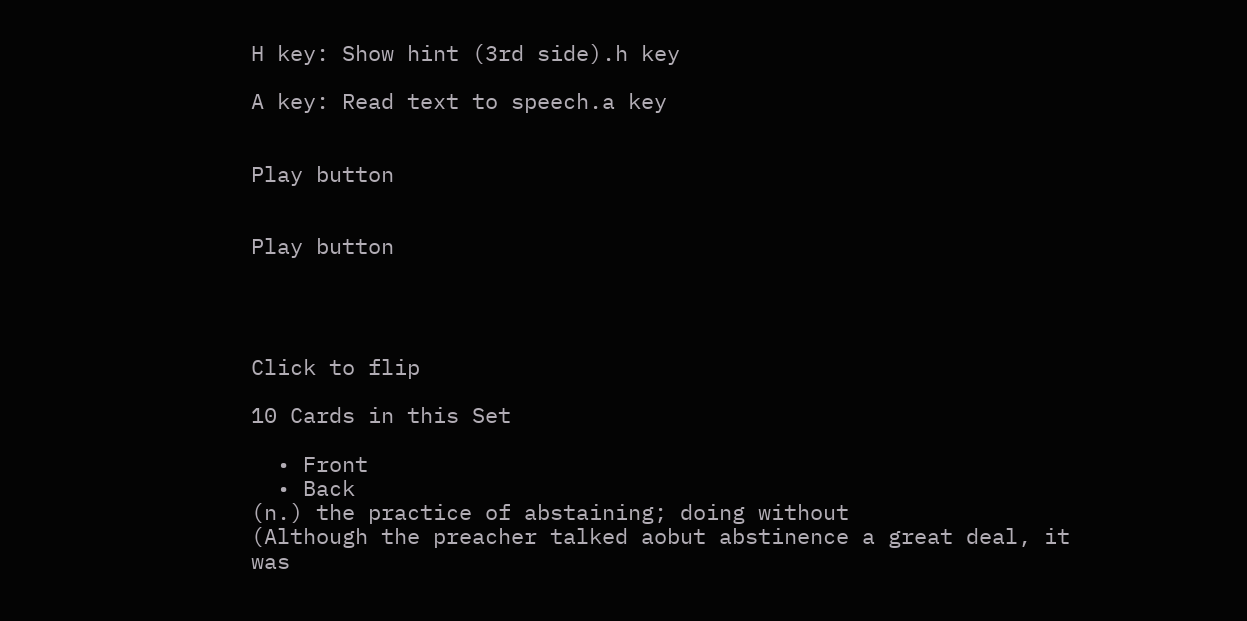H key: Show hint (3rd side).h key

A key: Read text to speech.a key


Play button


Play button




Click to flip

10 Cards in this Set

  • Front
  • Back
(n.) the practice of abstaining; doing without
(Although the preacher talked aobut abstinence a great deal, it was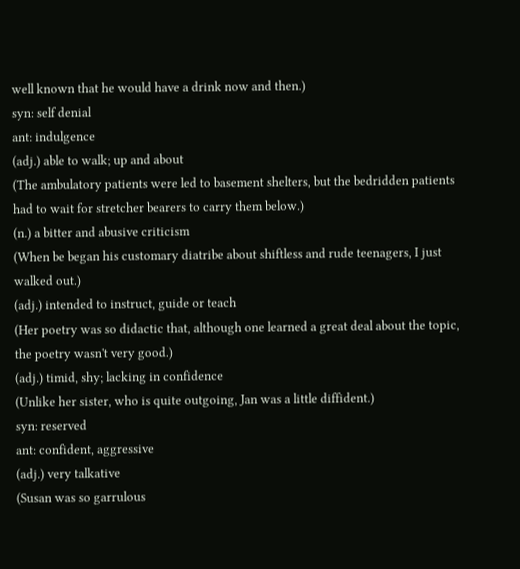well known that he would have a drink now and then.)
syn: self denial
ant: indulgence
(adj.) able to walk; up and about
(The ambulatory patients were led to basement shelters, but the bedridden patients had to wait for stretcher bearers to carry them below.)
(n.) a bitter and abusive criticism
(When be began his customary diatribe about shiftless and rude teenagers, I just walked out.)
(adj.) intended to instruct, guide or teach
(Her poetry was so didactic that, although one learned a great deal about the topic, the poetry wasn't very good.)
(adj.) timid, shy; lacking in confidence
(Unlike her sister, who is quite outgoing, Jan was a little diffident.)
syn: reserved
ant: confident, aggressive
(adj.) very talkative
(Susan was so garrulous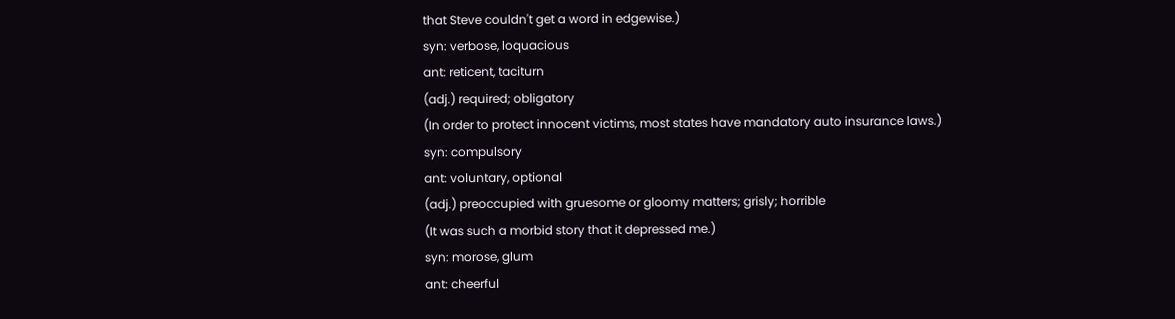that Steve couldn't get a word in edgewise.)
syn: verbose, loquacious
ant: reticent, taciturn
(adj.) required; obligatory
(In order to protect innocent victims, most states have mandatory auto insurance laws.)
syn: compulsory
ant: voluntary, optional
(adj.) preoccupied with gruesome or gloomy matters; grisly; horrible
(It was such a morbid story that it depressed me.)
syn: morose, glum
ant: cheerful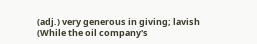(adj.) very generous in giving; lavish
(While the oil company's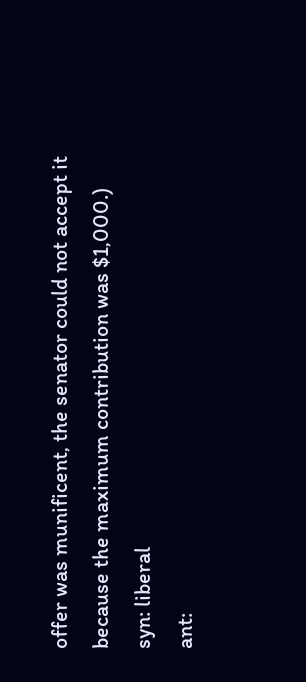offer was munificent, the senator could not accept it because the maximum contribution was $1,000.)
syn: liberal
ant: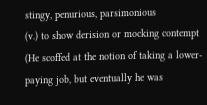stingy, penurious, parsimonious
(v.) to show derision or mocking contempt
(He scoffed at the notion of taking a lower-paying job, but eventually he was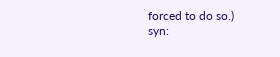forced to do so.)
syn: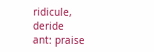ridicule, deride
ant: praise